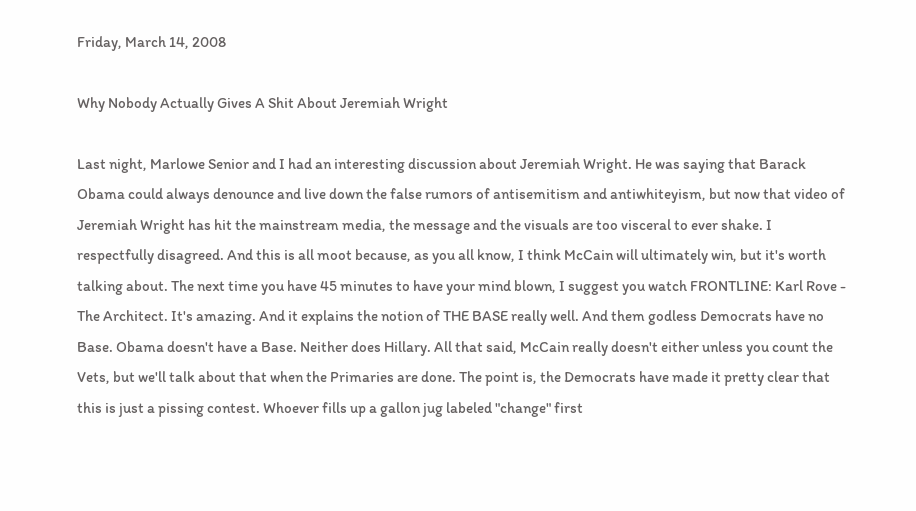Friday, March 14, 2008

Why Nobody Actually Gives A Shit About Jeremiah Wright

Last night, Marlowe Senior and I had an interesting discussion about Jeremiah Wright. He was saying that Barack Obama could always denounce and live down the false rumors of antisemitism and antiwhiteyism, but now that video of Jeremiah Wright has hit the mainstream media, the message and the visuals are too visceral to ever shake. I respectfully disagreed. And this is all moot because, as you all know, I think McCain will ultimately win, but it's worth talking about. The next time you have 45 minutes to have your mind blown, I suggest you watch FRONTLINE: Karl Rove - The Architect. It's amazing. And it explains the notion of THE BASE really well. And them godless Democrats have no Base. Obama doesn't have a Base. Neither does Hillary. All that said, McCain really doesn't either unless you count the Vets, but we'll talk about that when the Primaries are done. The point is, the Democrats have made it pretty clear that this is just a pissing contest. Whoever fills up a gallon jug labeled "change" first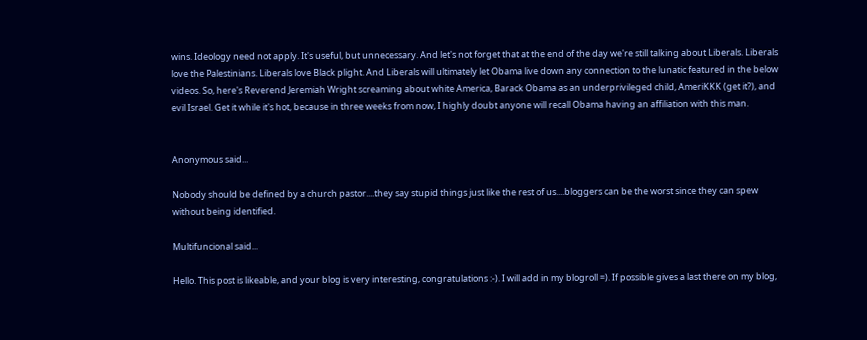wins. Ideology need not apply. It's useful, but unnecessary. And let's not forget that at the end of the day we're still talking about Liberals. Liberals love the Palestinians. Liberals love Black plight. And Liberals will ultimately let Obama live down any connection to the lunatic featured in the below videos. So, here's Reverend Jeremiah Wright screaming about white America, Barack Obama as an underprivileged child, AmeriKKK (get it?), and evil Israel. Get it while it's hot, because in three weeks from now, I highly doubt anyone will recall Obama having an affiliation with this man.


Anonymous said...

Nobody should be defined by a church pastor....they say stupid things just like the rest of us....bloggers can be the worst since they can spew without being identified.

Multifuncional said...

Hello. This post is likeable, and your blog is very interesting, congratulations :-). I will add in my blogroll =). If possible gives a last there on my blog,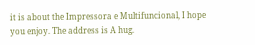it is about the Impressora e Multifuncional, I hope you enjoy. The address is A hug.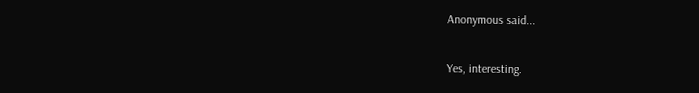Anonymous said...

Yes, interesting.